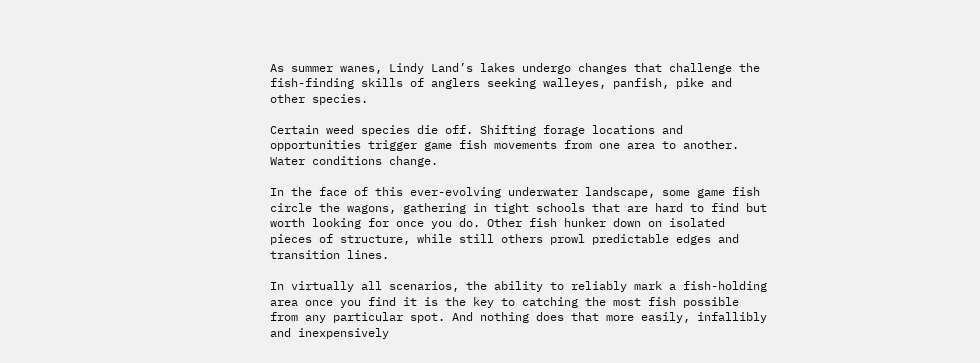As summer wanes, Lindy Land’s lakes undergo changes that challenge the fish-finding skills of anglers seeking walleyes, panfish, pike and other species.

Certain weed species die off. Shifting forage locations and opportunities trigger game fish movements from one area to another. Water conditions change.

In the face of this ever-evolving underwater landscape, some game fish circle the wagons, gathering in tight schools that are hard to find but worth looking for once you do. Other fish hunker down on isolated pieces of structure, while still others prowl predictable edges and transition lines.

In virtually all scenarios, the ability to reliably mark a fish-holding area once you find it is the key to catching the most fish possible from any particular spot. And nothing does that more easily, infallibly and inexpensively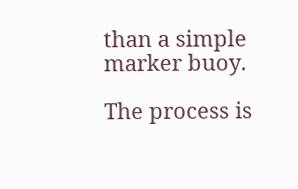than a simple marker buoy.

The process is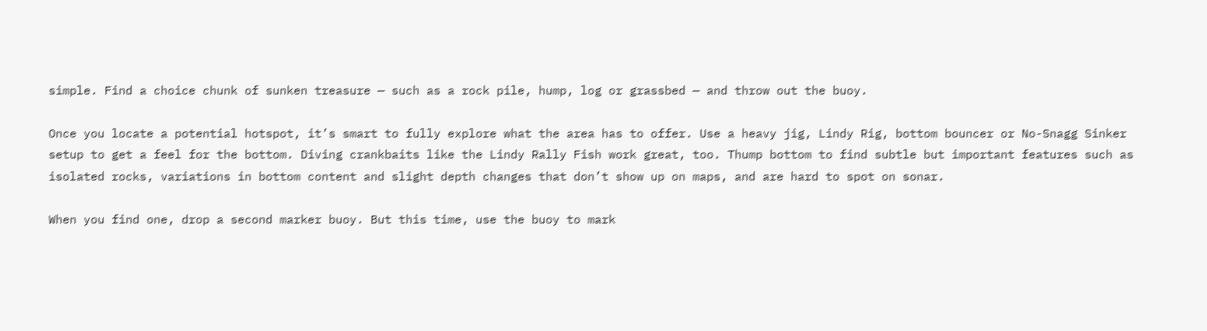simple. Find a choice chunk of sunken treasure — such as a rock pile, hump, log or grassbed — and throw out the buoy.

Once you locate a potential hotspot, it’s smart to fully explore what the area has to offer. Use a heavy jig, Lindy Rig, bottom bouncer or No-Snagg Sinker setup to get a feel for the bottom. Diving crankbaits like the Lindy Rally Fish work great, too. Thump bottom to find subtle but important features such as isolated rocks, variations in bottom content and slight depth changes that don’t show up on maps, and are hard to spot on sonar.

When you find one, drop a second marker buoy. But this time, use the buoy to mark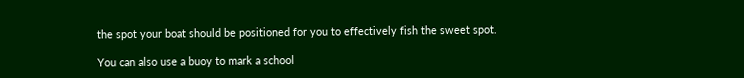the spot your boat should be positioned for you to effectively fish the sweet spot.

You can also use a buoy to mark a school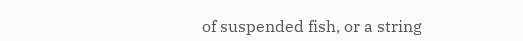of suspended fish, or a string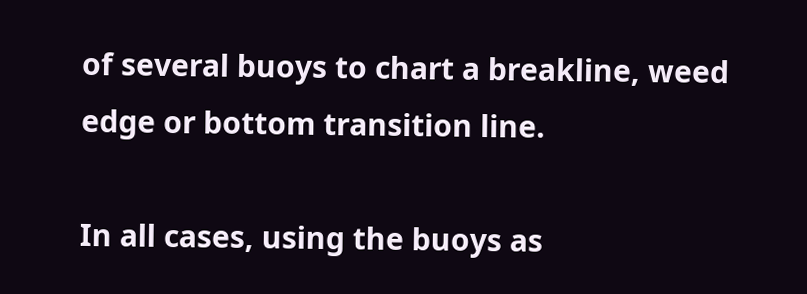of several buoys to chart a breakline, weed edge or bottom transition line.

In all cases, using the buoys as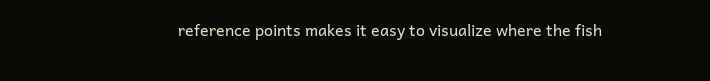reference points makes it easy to visualize where the fish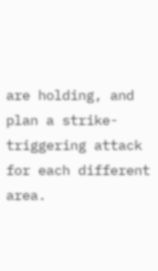are holding, and plan a strike-triggering attack for each different area.